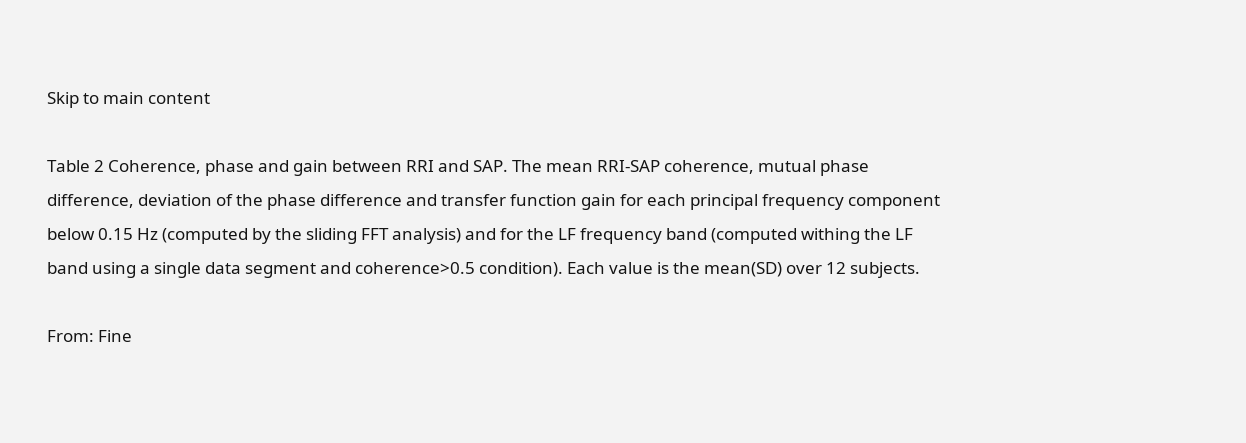Skip to main content

Table 2 Coherence, phase and gain between RRI and SAP. The mean RRI-SAP coherence, mutual phase difference, deviation of the phase difference and transfer function gain for each principal frequency component below 0.15 Hz (computed by the sliding FFT analysis) and for the LF frequency band (computed withing the LF band using a single data segment and coherence>0.5 condition). Each value is the mean(SD) over 12 subjects.

From: Fine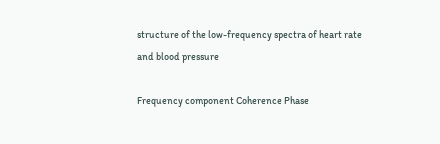structure of the low-frequency spectra of heart rate and blood pressure

Frequency component Coherence Phase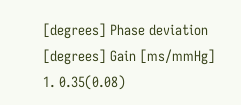[degrees] Phase deviation [degrees] Gain [ms/mmHg]
1. 0.35(0.08)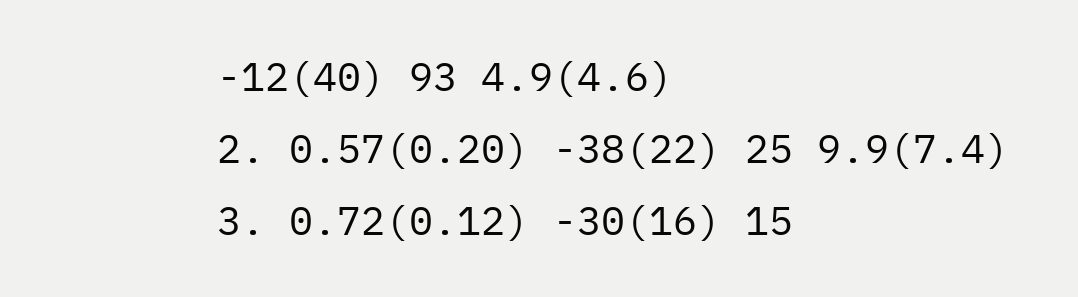-12(40) 93 4.9(4.6)
2. 0.57(0.20) -38(22) 25 9.9(7.4)
3. 0.72(0.12) -30(16) 15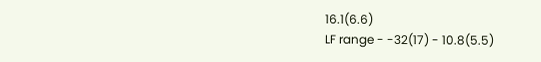16.1(6.6)
LF range - -32(17) - 10.8(5.5)